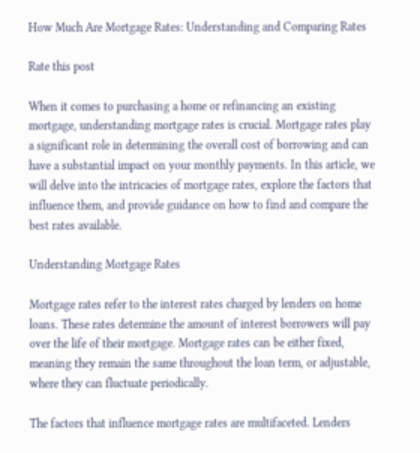How Much Are Mortgage Rates: Understanding and Comparing Rates

Rate this post

When it comes to purchasing a home or refinancing an existing mortgage, understanding mortgage rates is crucial. Mortgage rates play a significant role in determining the overall cost of borrowing and can have a substantial impact on your monthly payments. In this article, we will delve into the intricacies of mortgage rates, explore the factors that influence them, and provide guidance on how to find and compare the best rates available.

Understanding Mortgage Rates

Mortgage rates refer to the interest rates charged by lenders on home loans. These rates determine the amount of interest borrowers will pay over the life of their mortgage. Mortgage rates can be either fixed, meaning they remain the same throughout the loan term, or adjustable, where they can fluctuate periodically.

The factors that influence mortgage rates are multifaceted. Lenders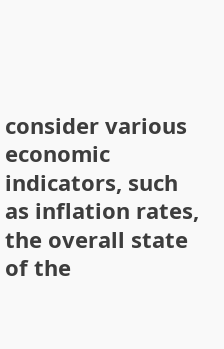consider various economic indicators, such as inflation rates, the overall state of the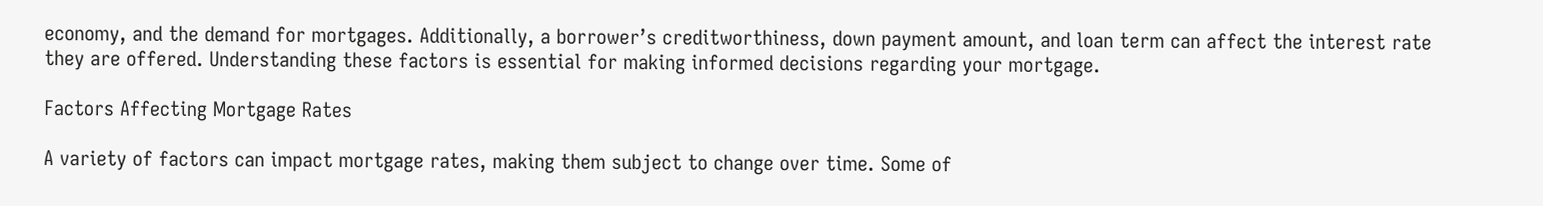economy, and the demand for mortgages. Additionally, a borrower’s creditworthiness, down payment amount, and loan term can affect the interest rate they are offered. Understanding these factors is essential for making informed decisions regarding your mortgage.

Factors Affecting Mortgage Rates

A variety of factors can impact mortgage rates, making them subject to change over time. Some of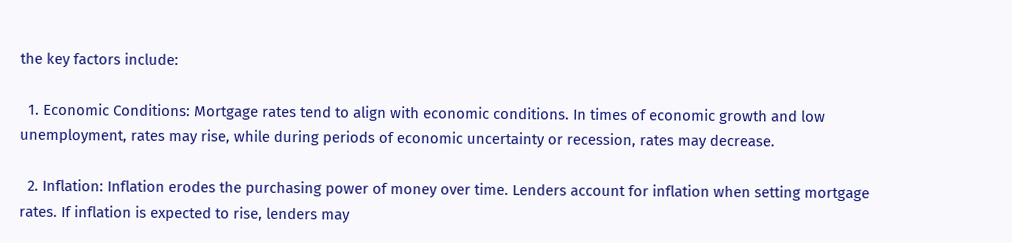the key factors include:

  1. Economic Conditions: Mortgage rates tend to align with economic conditions. In times of economic growth and low unemployment, rates may rise, while during periods of economic uncertainty or recession, rates may decrease.

  2. Inflation: Inflation erodes the purchasing power of money over time. Lenders account for inflation when setting mortgage rates. If inflation is expected to rise, lenders may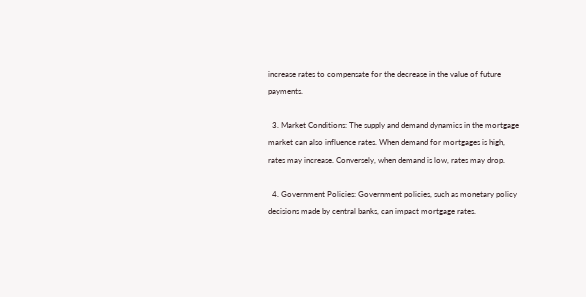increase rates to compensate for the decrease in the value of future payments.

  3. Market Conditions: The supply and demand dynamics in the mortgage market can also influence rates. When demand for mortgages is high, rates may increase. Conversely, when demand is low, rates may drop.

  4. Government Policies: Government policies, such as monetary policy decisions made by central banks, can impact mortgage rates.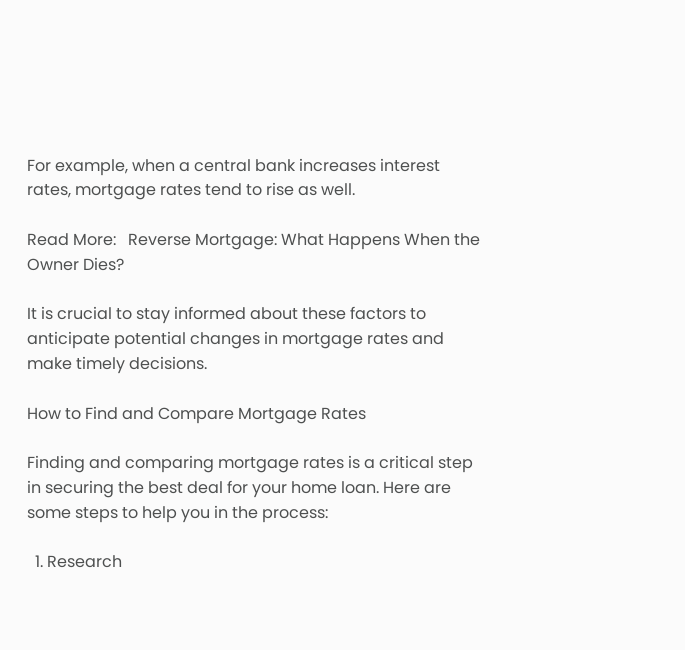For example, when a central bank increases interest rates, mortgage rates tend to rise as well.

Read More:   Reverse Mortgage: What Happens When the Owner Dies?

It is crucial to stay informed about these factors to anticipate potential changes in mortgage rates and make timely decisions.

How to Find and Compare Mortgage Rates

Finding and comparing mortgage rates is a critical step in securing the best deal for your home loan. Here are some steps to help you in the process:

  1. Research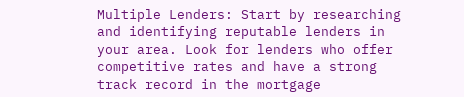Multiple Lenders: Start by researching and identifying reputable lenders in your area. Look for lenders who offer competitive rates and have a strong track record in the mortgage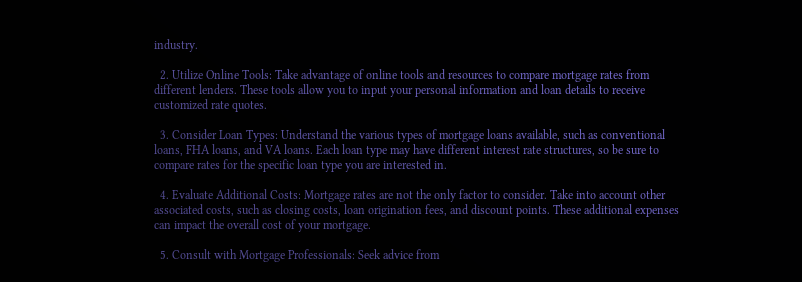industry.

  2. Utilize Online Tools: Take advantage of online tools and resources to compare mortgage rates from different lenders. These tools allow you to input your personal information and loan details to receive customized rate quotes.

  3. Consider Loan Types: Understand the various types of mortgage loans available, such as conventional loans, FHA loans, and VA loans. Each loan type may have different interest rate structures, so be sure to compare rates for the specific loan type you are interested in.

  4. Evaluate Additional Costs: Mortgage rates are not the only factor to consider. Take into account other associated costs, such as closing costs, loan origination fees, and discount points. These additional expenses can impact the overall cost of your mortgage.

  5. Consult with Mortgage Professionals: Seek advice from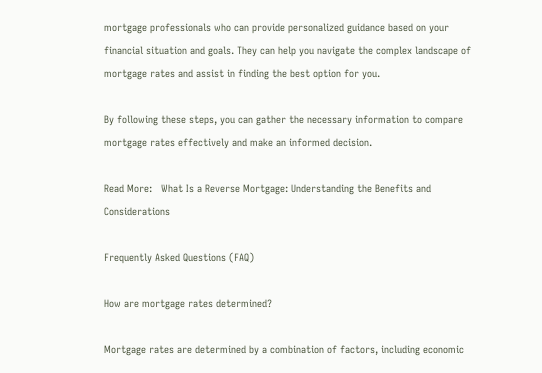mortgage professionals who can provide personalized guidance based on your financial situation and goals. They can help you navigate the complex landscape of mortgage rates and assist in finding the best option for you.

By following these steps, you can gather the necessary information to compare mortgage rates effectively and make an informed decision.

Read More:   What Is a Reverse Mortgage: Understanding the Benefits and Considerations

Frequently Asked Questions (FAQ)

How are mortgage rates determined?

Mortgage rates are determined by a combination of factors, including economic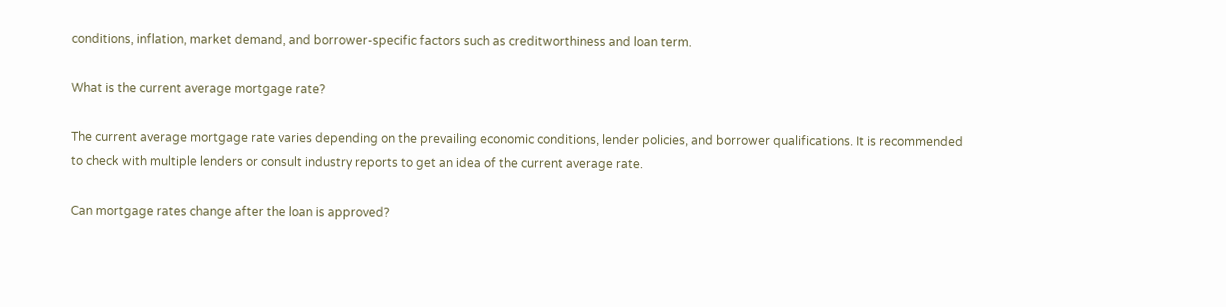conditions, inflation, market demand, and borrower-specific factors such as creditworthiness and loan term.

What is the current average mortgage rate?

The current average mortgage rate varies depending on the prevailing economic conditions, lender policies, and borrower qualifications. It is recommended to check with multiple lenders or consult industry reports to get an idea of the current average rate.

Can mortgage rates change after the loan is approved?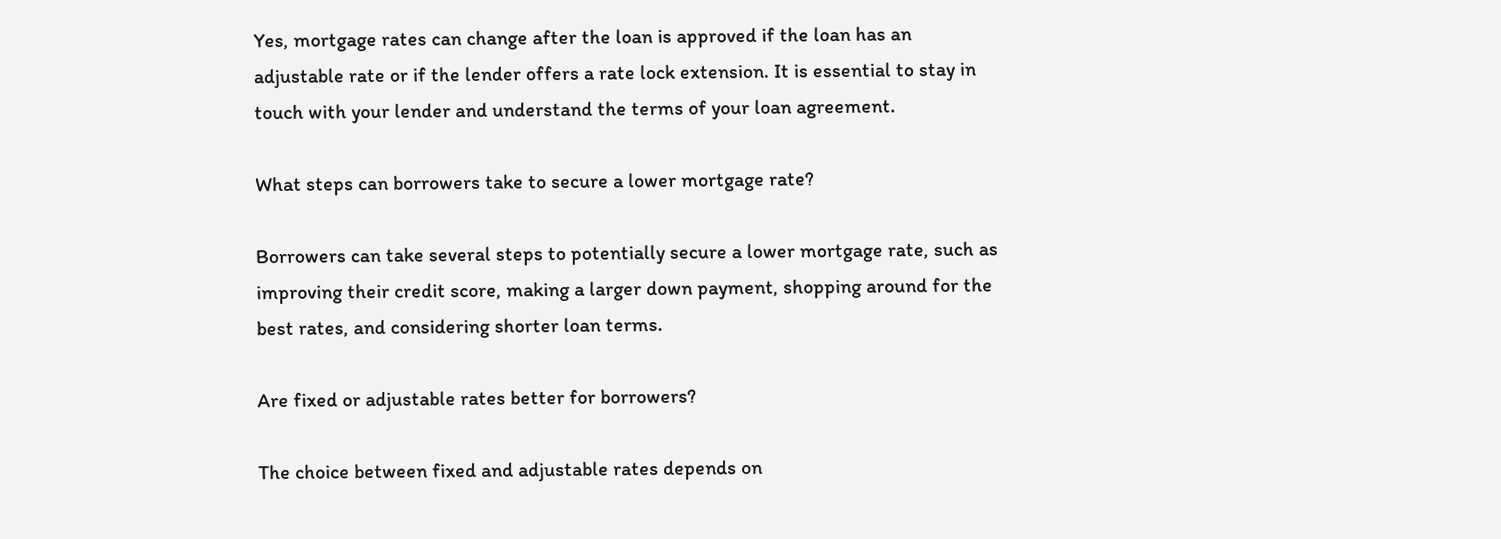Yes, mortgage rates can change after the loan is approved if the loan has an adjustable rate or if the lender offers a rate lock extension. It is essential to stay in touch with your lender and understand the terms of your loan agreement.

What steps can borrowers take to secure a lower mortgage rate?

Borrowers can take several steps to potentially secure a lower mortgage rate, such as improving their credit score, making a larger down payment, shopping around for the best rates, and considering shorter loan terms.

Are fixed or adjustable rates better for borrowers?

The choice between fixed and adjustable rates depends on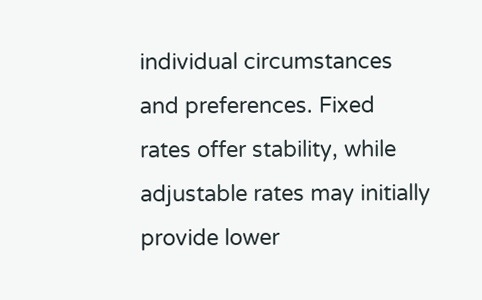individual circumstances and preferences. Fixed rates offer stability, while adjustable rates may initially provide lower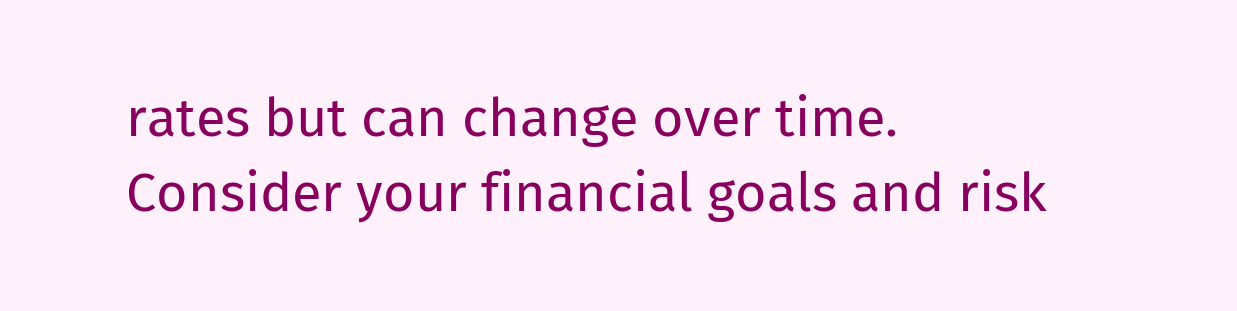rates but can change over time. Consider your financial goals and risk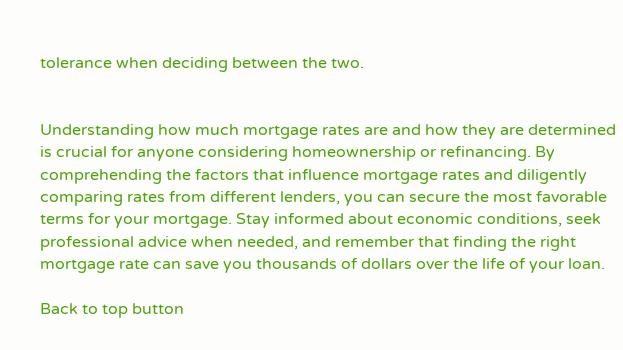tolerance when deciding between the two.


Understanding how much mortgage rates are and how they are determined is crucial for anyone considering homeownership or refinancing. By comprehending the factors that influence mortgage rates and diligently comparing rates from different lenders, you can secure the most favorable terms for your mortgage. Stay informed about economic conditions, seek professional advice when needed, and remember that finding the right mortgage rate can save you thousands of dollars over the life of your loan.

Back to top button